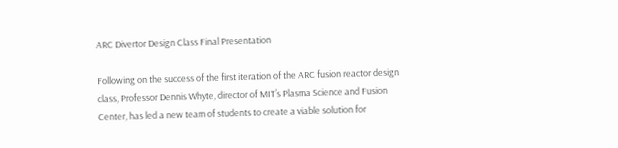ARC Divertor Design Class Final Presentation

Following on the success of the first iteration of the ARC fusion reactor design class, Professor Dennis Whyte, director of MIT’s Plasma Science and Fusion Center, has led a new team of students to create a viable solution for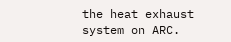the heat exhaust system on ARC.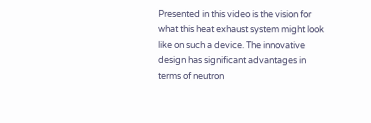Presented in this video is the vision for what this heat exhaust system might look like on such a device. The innovative design has significant advantages in terms of neutron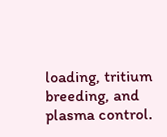loading, tritium breeding, and plasma control.